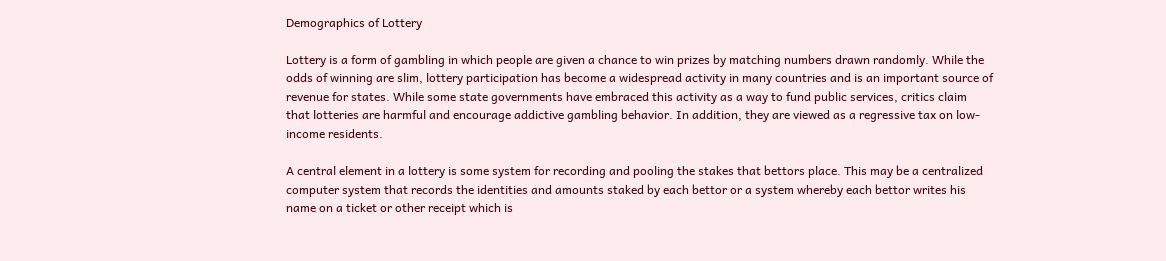Demographics of Lottery

Lottery is a form of gambling in which people are given a chance to win prizes by matching numbers drawn randomly. While the odds of winning are slim, lottery participation has become a widespread activity in many countries and is an important source of revenue for states. While some state governments have embraced this activity as a way to fund public services, critics claim that lotteries are harmful and encourage addictive gambling behavior. In addition, they are viewed as a regressive tax on low-income residents.

A central element in a lottery is some system for recording and pooling the stakes that bettors place. This may be a centralized computer system that records the identities and amounts staked by each bettor or a system whereby each bettor writes his name on a ticket or other receipt which is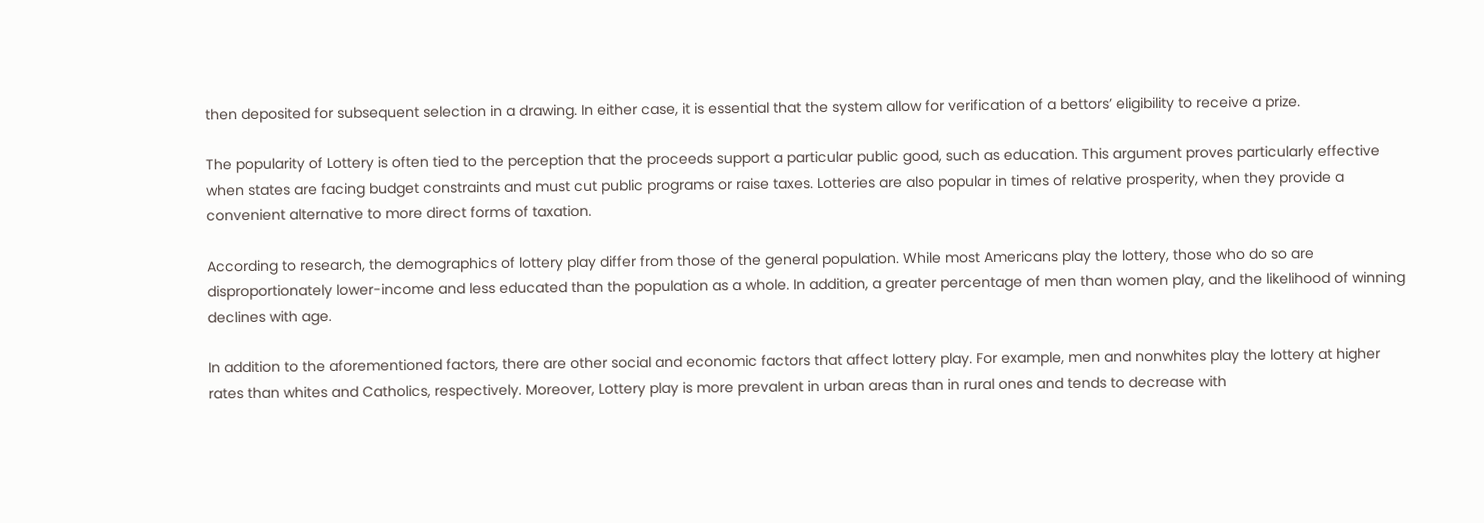then deposited for subsequent selection in a drawing. In either case, it is essential that the system allow for verification of a bettors’ eligibility to receive a prize.

The popularity of Lottery is often tied to the perception that the proceeds support a particular public good, such as education. This argument proves particularly effective when states are facing budget constraints and must cut public programs or raise taxes. Lotteries are also popular in times of relative prosperity, when they provide a convenient alternative to more direct forms of taxation.

According to research, the demographics of lottery play differ from those of the general population. While most Americans play the lottery, those who do so are disproportionately lower-income and less educated than the population as a whole. In addition, a greater percentage of men than women play, and the likelihood of winning declines with age.

In addition to the aforementioned factors, there are other social and economic factors that affect lottery play. For example, men and nonwhites play the lottery at higher rates than whites and Catholics, respectively. Moreover, Lottery play is more prevalent in urban areas than in rural ones and tends to decrease with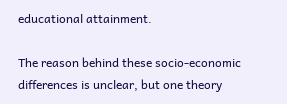educational attainment.

The reason behind these socio-economic differences is unclear, but one theory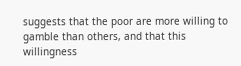suggests that the poor are more willing to gamble than others, and that this willingness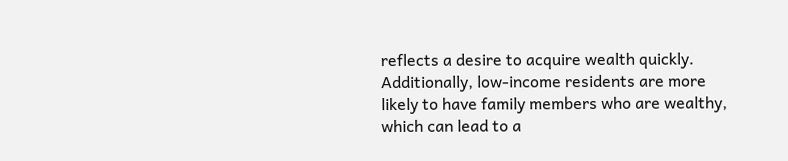reflects a desire to acquire wealth quickly. Additionally, low-income residents are more likely to have family members who are wealthy, which can lead to a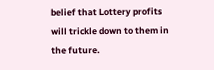belief that Lottery profits will trickle down to them in the future.